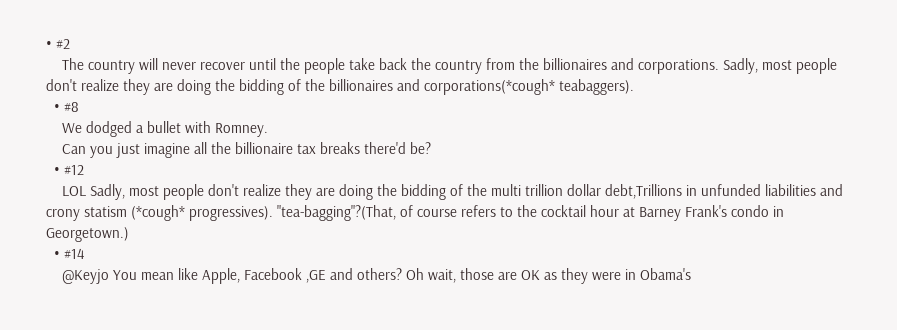• #2
    The country will never recover until the people take back the country from the billionaires and corporations. Sadly, most people don't realize they are doing the bidding of the billionaires and corporations(*cough* teabaggers).
  • #8
    We dodged a bullet with Romney.
    Can you just imagine all the billionaire tax breaks there'd be?
  • #12
    LOL Sadly, most people don't realize they are doing the bidding of the multi trillion dollar debt,Trillions in unfunded liabilities and crony statism (*cough* progressives). "tea-bagging"?(That, of course refers to the cocktail hour at Barney Frank's condo in Georgetown.)
  • #14
    @Keyjo You mean like Apple, Facebook ,GE and others? Oh wait, those are OK as they were in Obama's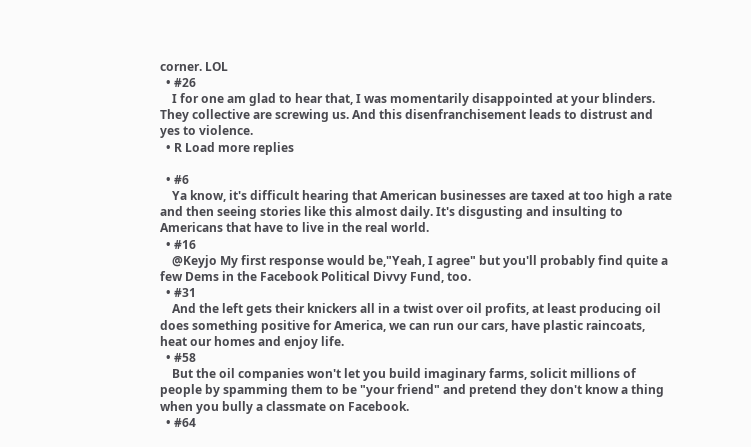corner. LOL
  • #26
    I for one am glad to hear that, I was momentarily disappointed at your blinders. They collective are screwing us. And this disenfranchisement leads to distrust and yes to violence.
  • R Load more replies

  • #6
    Ya know, it's difficult hearing that American businesses are taxed at too high a rate and then seeing stories like this almost daily. It's disgusting and insulting to Americans that have to live in the real world.
  • #16
    @Keyjo My first response would be,"Yeah, I agree" but you'll probably find quite a few Dems in the Facebook Political Divvy Fund, too.
  • #31
    And the left gets their knickers all in a twist over oil profits, at least producing oil does something positive for America, we can run our cars, have plastic raincoats, heat our homes and enjoy life.
  • #58
    But the oil companies won't let you build imaginary farms, solicit millions of people by spamming them to be "your friend" and pretend they don't know a thing when you bully a classmate on Facebook.
  • #64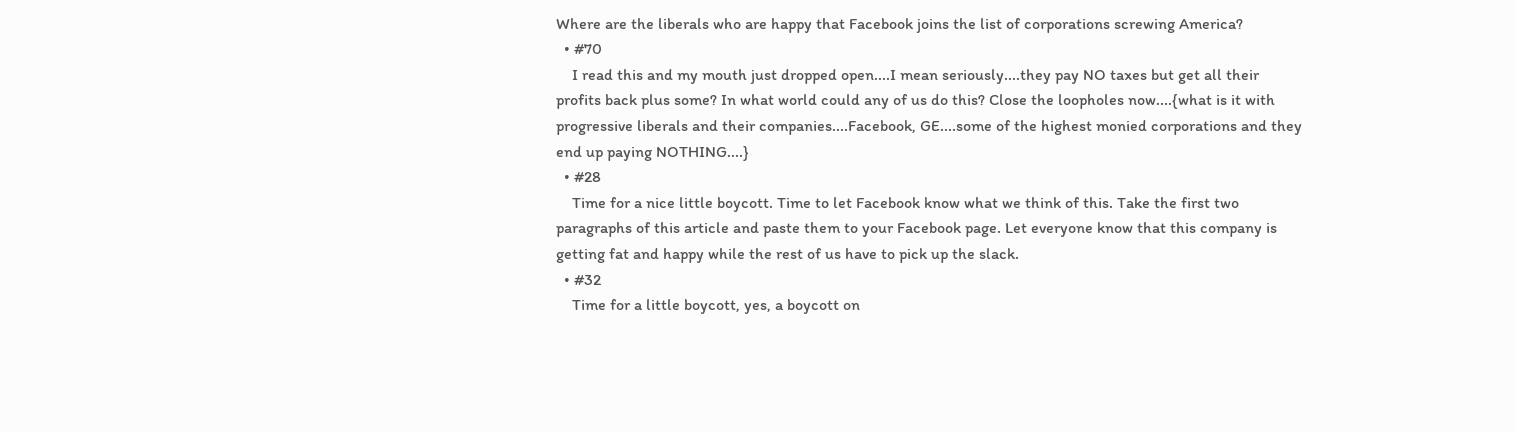Where are the liberals who are happy that Facebook joins the list of corporations screwing America?
  • #70
    I read this and my mouth just dropped open....I mean seriously....they pay NO taxes but get all their profits back plus some? In what world could any of us do this? Close the loopholes now....{what is it with progressive liberals and their companies....Facebook, GE....some of the highest monied corporations and they end up paying NOTHING....}
  • #28
    Time for a nice little boycott. Time to let Facebook know what we think of this. Take the first two paragraphs of this article and paste them to your Facebook page. Let everyone know that this company is getting fat and happy while the rest of us have to pick up the slack.
  • #32
    Time for a little boycott, yes, a boycott on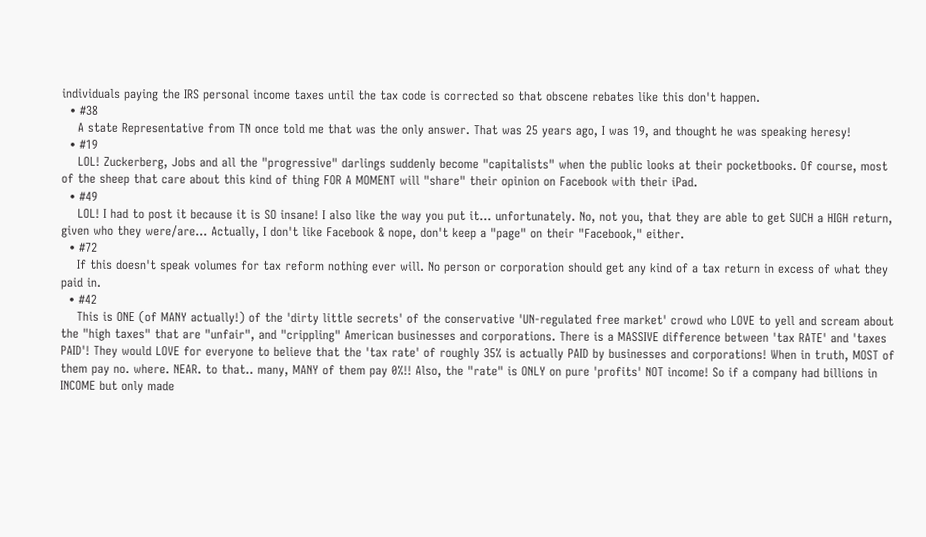individuals paying the IRS personal income taxes until the tax code is corrected so that obscene rebates like this don't happen.
  • #38
    A state Representative from TN once told me that was the only answer. That was 25 years ago, I was 19, and thought he was speaking heresy!
  • #19
    LOL! Zuckerberg, Jobs and all the "progressive" darlings suddenly become "capitalists" when the public looks at their pocketbooks. Of course, most of the sheep that care about this kind of thing FOR A MOMENT will "share" their opinion on Facebook with their iPad.
  • #49
    LOL! I had to post it because it is SO insane! I also like the way you put it... unfortunately. No, not you, that they are able to get SUCH a HIGH return, given who they were/are... Actually, I don't like Facebook & nope, don't keep a "page" on their "Facebook," either.
  • #72
    If this doesn't speak volumes for tax reform nothing ever will. No person or corporation should get any kind of a tax return in excess of what they paid in.
  • #42
    This is ONE (of MANY actually!) of the 'dirty little secrets' of the conservative 'UN-regulated free market' crowd who LOVE to yell and scream about the "high taxes" that are "unfair", and "crippling" American businesses and corporations. There is a MASSIVE difference between 'tax RATE' and 'taxes PAID'! They would LOVE for everyone to believe that the 'tax rate' of roughly 35% is actually PAID by businesses and corporations! When in truth, MOST of them pay no. where. NEAR. to that.. many, MANY of them pay 0%!! Also, the "rate" is ONLY on pure 'profits' NOT income! So if a company had billions in INCOME but only made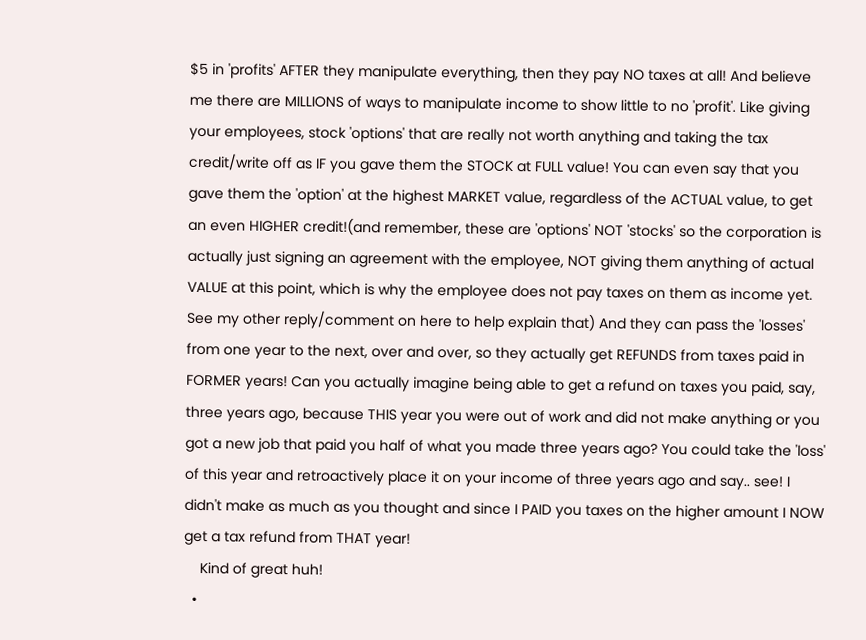$5 in 'profits' AFTER they manipulate everything, then they pay NO taxes at all! And believe me there are MILLIONS of ways to manipulate income to show little to no 'profit'. Like giving your employees, stock 'options' that are really not worth anything and taking the tax credit/write off as IF you gave them the STOCK at FULL value! You can even say that you gave them the 'option' at the highest MARKET value, regardless of the ACTUAL value, to get an even HIGHER credit!(and remember, these are 'options' NOT 'stocks' so the corporation is actually just signing an agreement with the employee, NOT giving them anything of actual VALUE at this point, which is why the employee does not pay taxes on them as income yet. See my other reply/comment on here to help explain that) And they can pass the 'losses' from one year to the next, over and over, so they actually get REFUNDS from taxes paid in FORMER years! Can you actually imagine being able to get a refund on taxes you paid, say, three years ago, because THIS year you were out of work and did not make anything or you got a new job that paid you half of what you made three years ago? You could take the 'loss' of this year and retroactively place it on your income of three years ago and say.. see! I didn't make as much as you thought and since I PAID you taxes on the higher amount I NOW get a tax refund from THAT year!
    Kind of great huh!
  •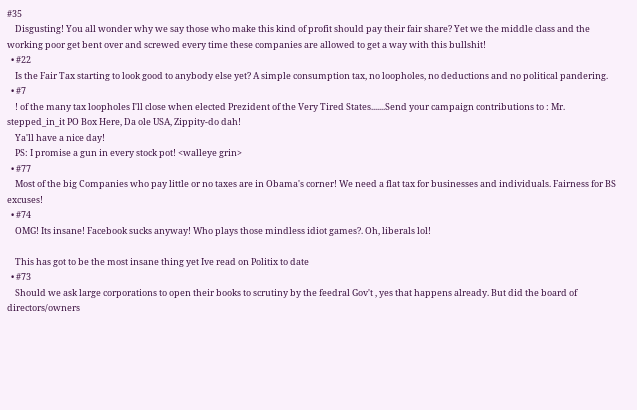#35
    Disgusting! You all wonder why we say those who make this kind of profit should pay their fair share? Yet we the middle class and the working poor get bent over and screwed every time these companies are allowed to get a way with this bullshit!
  • #22
    Is the Fair Tax starting to look good to anybody else yet? A simple consumption tax, no loopholes, no deductions and no political pandering.
  • #7
    ! of the many tax loopholes I'll close when elected Prezident of the Very Tired States.......Send your campaign contributions to : Mr. stepped_in_it PO Box Here, Da ole USA, Zippity-do dah!
    Ya'll have a nice day!
    PS: I promise a gun in every stock pot! <walleye grin>
  • #77
    Most of the big Companies who pay little or no taxes are in Obama's corner! We need a flat tax for businesses and individuals. Fairness for BS excuses!
  • #74
    OMG! Its insane! Facebook sucks anyway! Who plays those mindless idiot games?. Oh, liberals lol!

    This has got to be the most insane thing yet Ive read on Politix to date
  • #73
    Should we ask large corporations to open their books to scrutiny by the feedral Gov't , yes that happens already. But did the board of directors/owners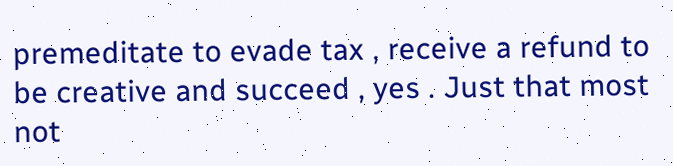premeditate to evade tax , receive a refund to be creative and succeed , yes . Just that most not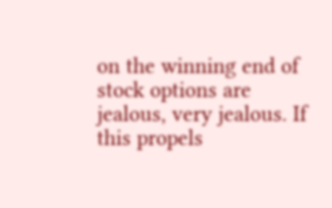on the winning end of stock options are jealous, very jealous. If this propels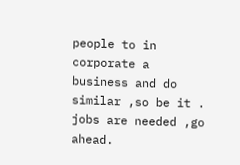people to in corporate a business and do similar ,so be it . jobs are needed ,go ahead.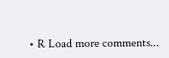• R Load more comments...